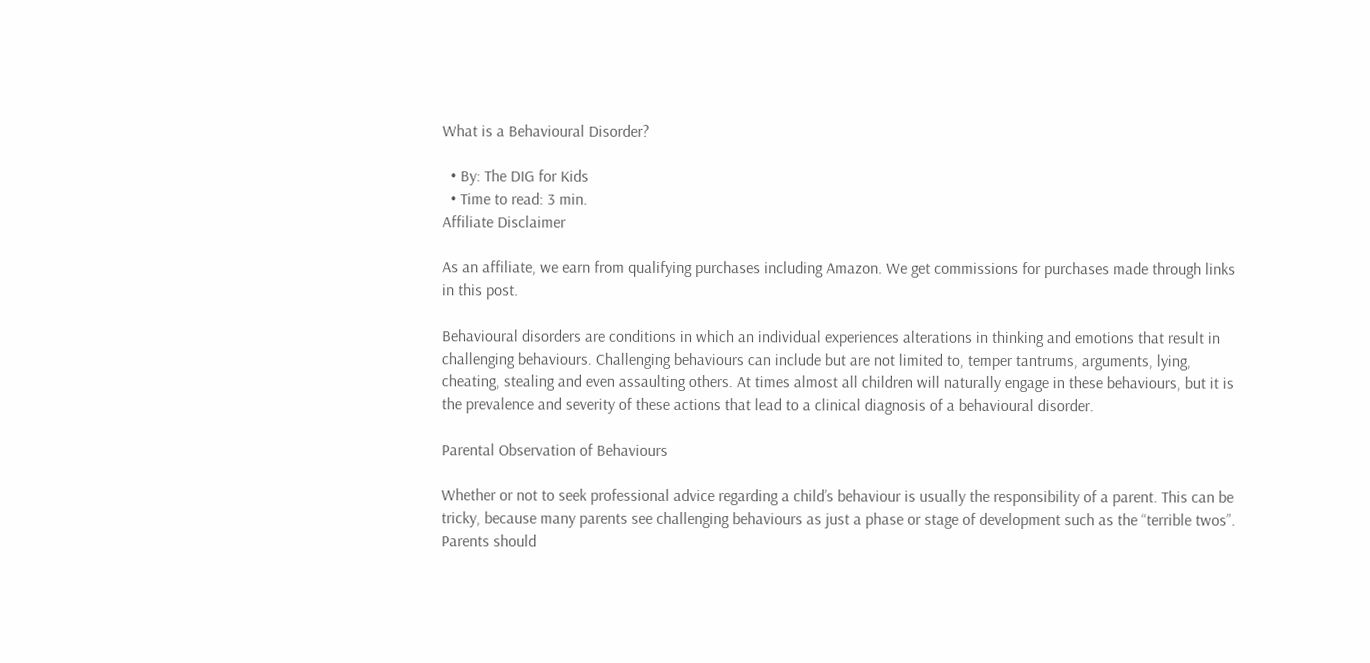What is a Behavioural Disorder?

  • By: The DIG for Kids
  • Time to read: 3 min.
Affiliate Disclaimer

As an affiliate, we earn from qualifying purchases including Amazon. We get commissions for purchases made through links in this post.

Behavioural disorders are conditions in which an individual experiences alterations in thinking and emotions that result in challenging behaviours. Challenging behaviours can include but are not limited to, temper tantrums, arguments, lying, cheating, stealing and even assaulting others. At times almost all children will naturally engage in these behaviours, but it is the prevalence and severity of these actions that lead to a clinical diagnosis of a behavioural disorder.

Parental Observation of Behaviours

Whether or not to seek professional advice regarding a child’s behaviour is usually the responsibility of a parent. This can be tricky, because many parents see challenging behaviours as just a phase or stage of development such as the “terrible twos”. Parents should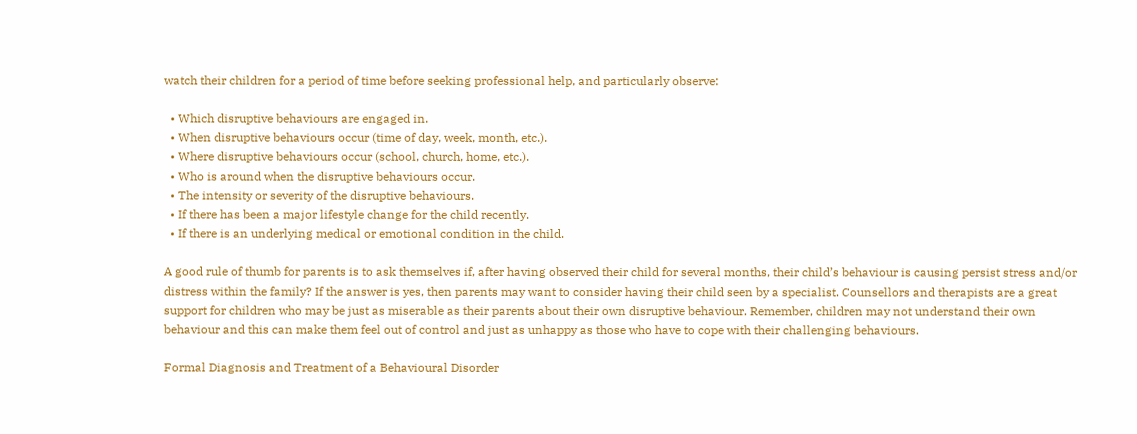watch their children for a period of time before seeking professional help, and particularly observe:

  • Which disruptive behaviours are engaged in.
  • When disruptive behaviours occur (time of day, week, month, etc.).
  • Where disruptive behaviours occur (school, church, home, etc.).
  • Who is around when the disruptive behaviours occur.
  • The intensity or severity of the disruptive behaviours.
  • If there has been a major lifestyle change for the child recently.
  • If there is an underlying medical or emotional condition in the child.

A good rule of thumb for parents is to ask themselves if, after having observed their child for several months, their child’s behaviour is causing persist stress and/or distress within the family? If the answer is yes, then parents may want to consider having their child seen by a specialist. Counsellors and therapists are a great support for children who may be just as miserable as their parents about their own disruptive behaviour. Remember, children may not understand their own behaviour and this can make them feel out of control and just as unhappy as those who have to cope with their challenging behaviours.

Formal Diagnosis and Treatment of a Behavioural Disorder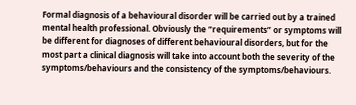Formal diagnosis of a behavioural disorder will be carried out by a trained mental health professional. Obviously the “requirements” or symptoms will be different for diagnoses of different behavioural disorders, but for the most part a clinical diagnosis will take into account both the severity of the symptoms/behaviours and the consistency of the symptoms/behaviours.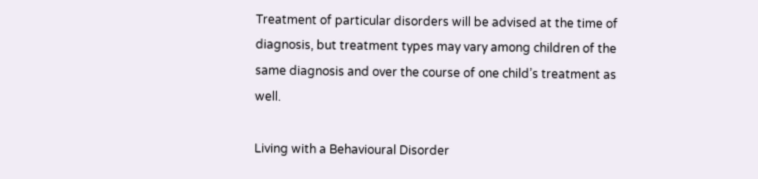Treatment of particular disorders will be advised at the time of diagnosis, but treatment types may vary among children of the same diagnosis and over the course of one child’s treatment as well.

Living with a Behavioural Disorder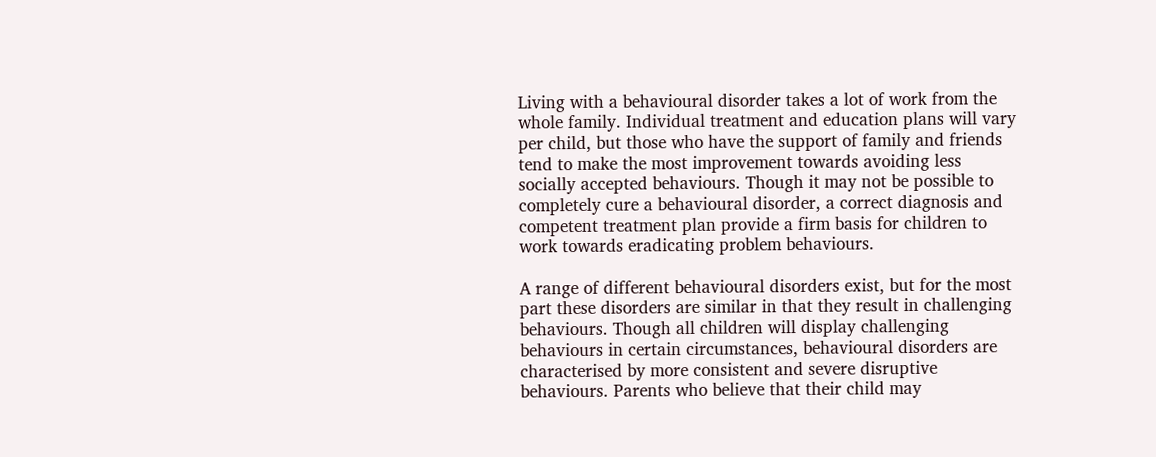Living with a behavioural disorder takes a lot of work from the whole family. Individual treatment and education plans will vary per child, but those who have the support of family and friends tend to make the most improvement towards avoiding less socially accepted behaviours. Though it may not be possible to completely cure a behavioural disorder, a correct diagnosis and competent treatment plan provide a firm basis for children to work towards eradicating problem behaviours.

A range of different behavioural disorders exist, but for the most part these disorders are similar in that they result in challenging behaviours. Though all children will display challenging behaviours in certain circumstances, behavioural disorders are characterised by more consistent and severe disruptive behaviours. Parents who believe that their child may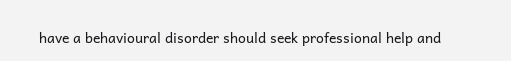have a behavioural disorder should seek professional help and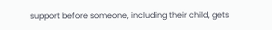support before someone, including their child, gets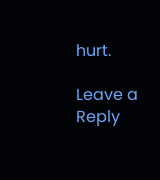hurt.

Leave a Reply